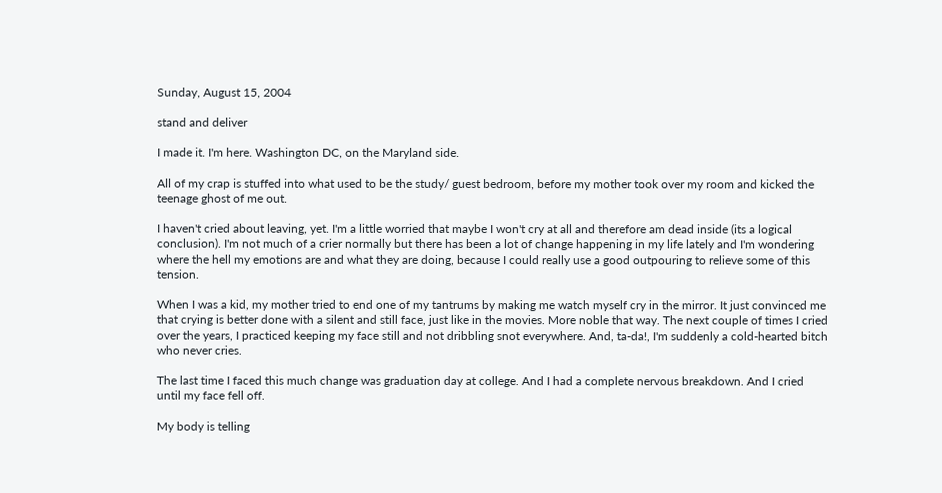Sunday, August 15, 2004

stand and deliver

I made it. I'm here. Washington DC, on the Maryland side.

All of my crap is stuffed into what used to be the study/ guest bedroom, before my mother took over my room and kicked the teenage ghost of me out.

I haven't cried about leaving, yet. I'm a little worried that maybe I won't cry at all and therefore am dead inside (its a logical conclusion). I'm not much of a crier normally but there has been a lot of change happening in my life lately and I'm wondering where the hell my emotions are and what they are doing, because I could really use a good outpouring to relieve some of this tension.

When I was a kid, my mother tried to end one of my tantrums by making me watch myself cry in the mirror. It just convinced me that crying is better done with a silent and still face, just like in the movies. More noble that way. The next couple of times I cried over the years, I practiced keeping my face still and not dribbling snot everywhere. And, ta-da!, I'm suddenly a cold-hearted bitch who never cries.

The last time I faced this much change was graduation day at college. And I had a complete nervous breakdown. And I cried until my face fell off.

My body is telling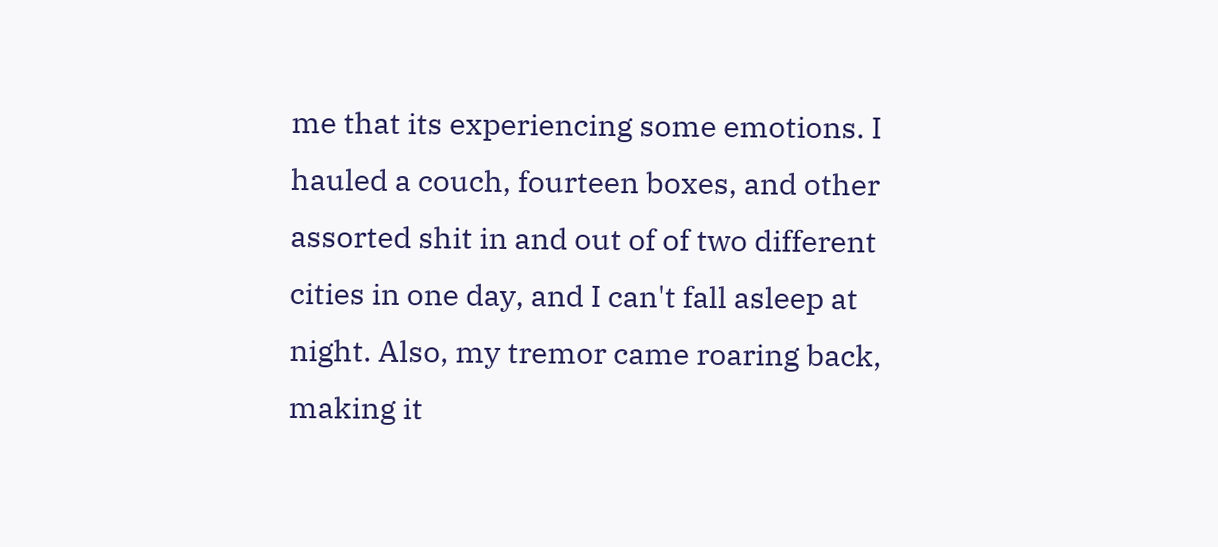me that its experiencing some emotions. I hauled a couch, fourteen boxes, and other assorted shit in and out of of two different cities in one day, and I can't fall asleep at night. Also, my tremor came roaring back, making it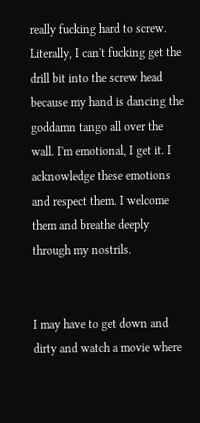really fucking hard to screw. Literally, I can't fucking get the drill bit into the screw head because my hand is dancing the goddamn tango all over the wall. I'm emotional, I get it. I acknowledge these emotions and respect them. I welcome them and breathe deeply through my nostrils.


I may have to get down and dirty and watch a movie where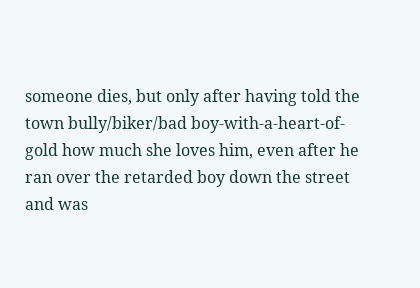someone dies, but only after having told the town bully/biker/bad boy-with-a-heart-of-gold how much she loves him, even after he ran over the retarded boy down the street and was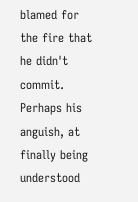blamed for the fire that he didn't commit. Perhaps his anguish, at finally being understood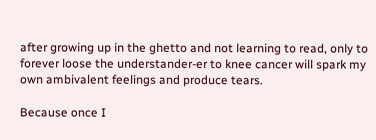after growing up in the ghetto and not learning to read, only to forever loose the understander-er to knee cancer will spark my own ambivalent feelings and produce tears.

Because once I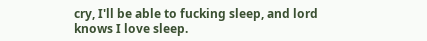cry, I'll be able to fucking sleep, and lord knows I love sleep.